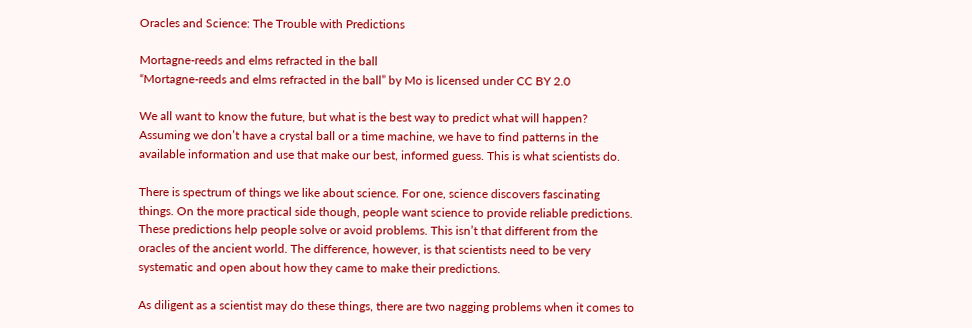Oracles and Science: The Trouble with Predictions

Mortagne-reeds and elms refracted in the ball
“Mortagne-reeds and elms refracted in the ball” by Mo is licensed under CC BY 2.0

We all want to know the future, but what is the best way to predict what will happen? Assuming we don’t have a crystal ball or a time machine, we have to find patterns in the available information and use that make our best, informed guess. This is what scientists do.

There is spectrum of things we like about science. For one, science discovers fascinating things. On the more practical side though, people want science to provide reliable predictions. These predictions help people solve or avoid problems. This isn’t that different from the oracles of the ancient world. The difference, however, is that scientists need to be very systematic and open about how they came to make their predictions.

As diligent as a scientist may do these things, there are two nagging problems when it comes to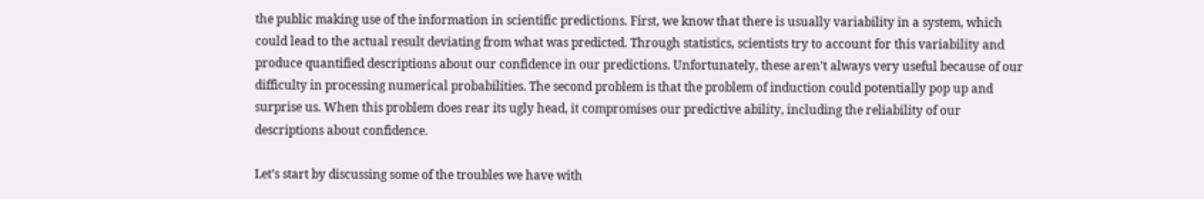the public making use of the information in scientific predictions. First, we know that there is usually variability in a system, which could lead to the actual result deviating from what was predicted. Through statistics, scientists try to account for this variability and produce quantified descriptions about our confidence in our predictions. Unfortunately, these aren’t always very useful because of our difficulty in processing numerical probabilities. The second problem is that the problem of induction could potentially pop up and surprise us. When this problem does rear its ugly head, it compromises our predictive ability, including the reliability of our descriptions about confidence.

Let’s start by discussing some of the troubles we have with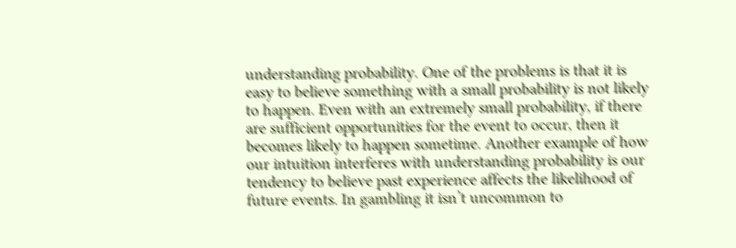understanding probability. One of the problems is that it is easy to believe something with a small probability is not likely to happen. Even with an extremely small probability, if there are sufficient opportunities for the event to occur, then it becomes likely to happen sometime. Another example of how our intuition interferes with understanding probability is our tendency to believe past experience affects the likelihood of future events. In gambling it isn’t uncommon to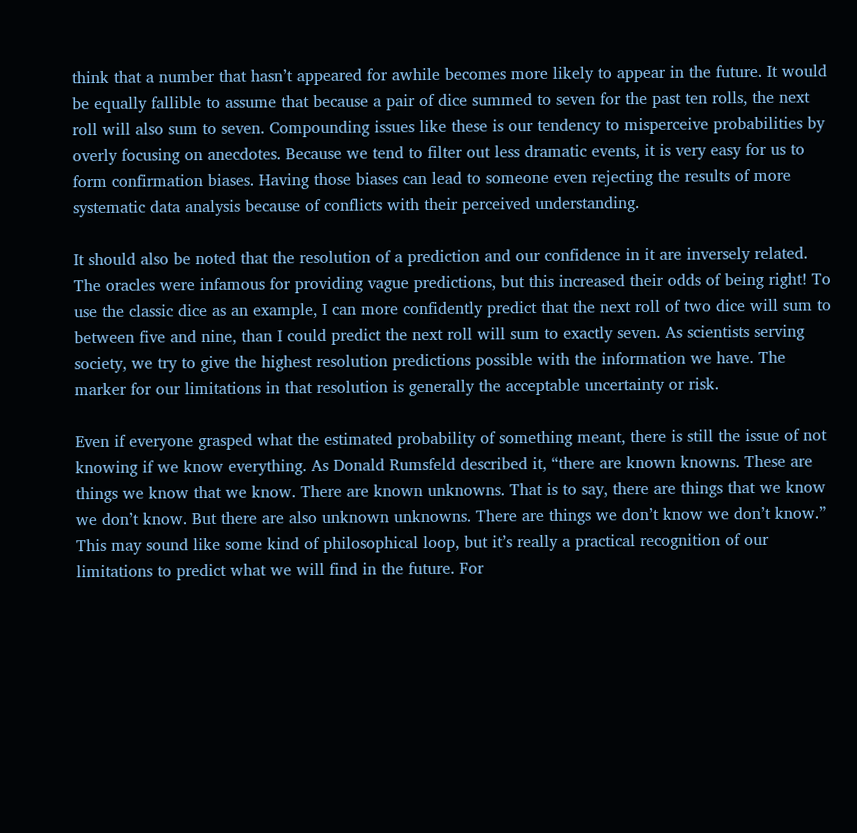think that a number that hasn’t appeared for awhile becomes more likely to appear in the future. It would be equally fallible to assume that because a pair of dice summed to seven for the past ten rolls, the next roll will also sum to seven. Compounding issues like these is our tendency to misperceive probabilities by overly focusing on anecdotes. Because we tend to filter out less dramatic events, it is very easy for us to form confirmation biases. Having those biases can lead to someone even rejecting the results of more systematic data analysis because of conflicts with their perceived understanding.

It should also be noted that the resolution of a prediction and our confidence in it are inversely related. The oracles were infamous for providing vague predictions, but this increased their odds of being right! To use the classic dice as an example, I can more confidently predict that the next roll of two dice will sum to between five and nine, than I could predict the next roll will sum to exactly seven. As scientists serving society, we try to give the highest resolution predictions possible with the information we have. The marker for our limitations in that resolution is generally the acceptable uncertainty or risk.

Even if everyone grasped what the estimated probability of something meant, there is still the issue of not knowing if we know everything. As Donald Rumsfeld described it, “there are known knowns. These are things we know that we know. There are known unknowns. That is to say, there are things that we know we don’t know. But there are also unknown unknowns. There are things we don’t know we don’t know.” This may sound like some kind of philosophical loop, but it’s really a practical recognition of our limitations to predict what we will find in the future. For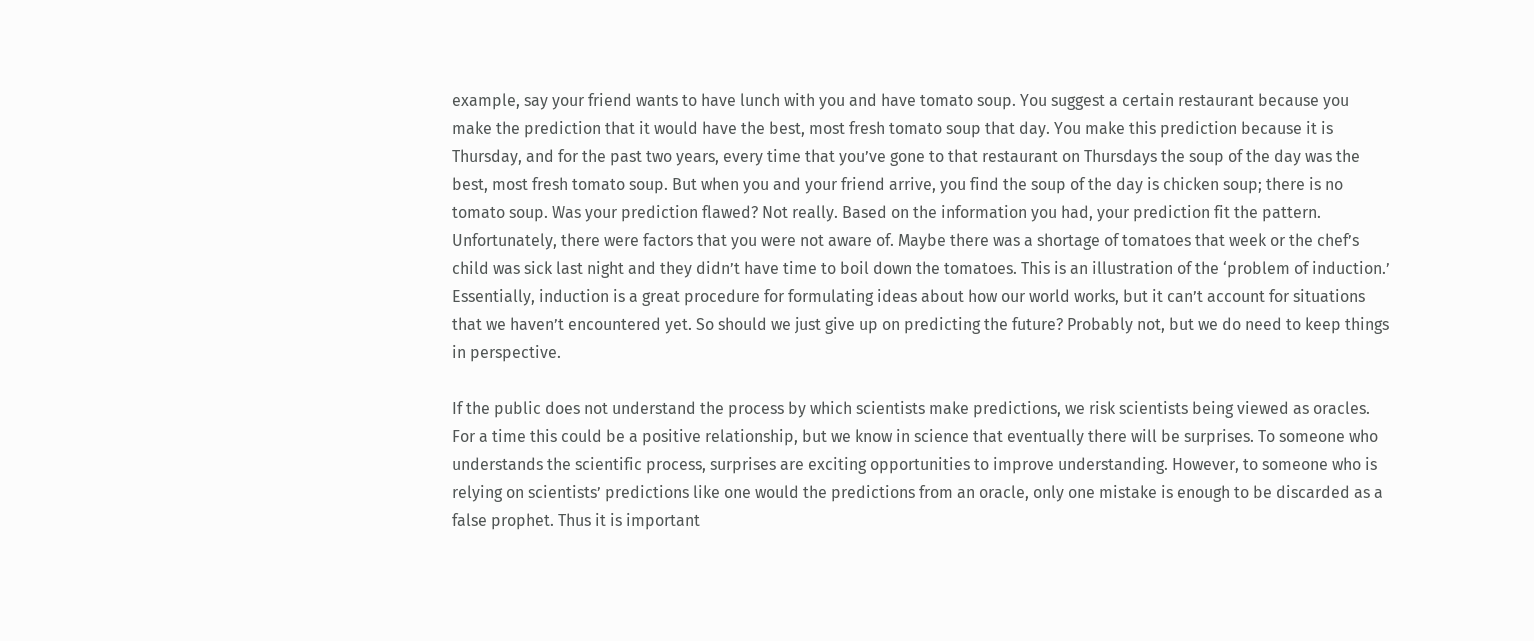example, say your friend wants to have lunch with you and have tomato soup. You suggest a certain restaurant because you make the prediction that it would have the best, most fresh tomato soup that day. You make this prediction because it is Thursday, and for the past two years, every time that you’ve gone to that restaurant on Thursdays the soup of the day was the best, most fresh tomato soup. But when you and your friend arrive, you find the soup of the day is chicken soup; there is no tomato soup. Was your prediction flawed? Not really. Based on the information you had, your prediction fit the pattern. Unfortunately, there were factors that you were not aware of. Maybe there was a shortage of tomatoes that week or the chef’s child was sick last night and they didn’t have time to boil down the tomatoes. This is an illustration of the ‘problem of induction.’ Essentially, induction is a great procedure for formulating ideas about how our world works, but it can’t account for situations that we haven’t encountered yet. So should we just give up on predicting the future? Probably not, but we do need to keep things in perspective.

If the public does not understand the process by which scientists make predictions, we risk scientists being viewed as oracles. For a time this could be a positive relationship, but we know in science that eventually there will be surprises. To someone who understands the scientific process, surprises are exciting opportunities to improve understanding. However, to someone who is relying on scientists’ predictions like one would the predictions from an oracle, only one mistake is enough to be discarded as a false prophet. Thus it is important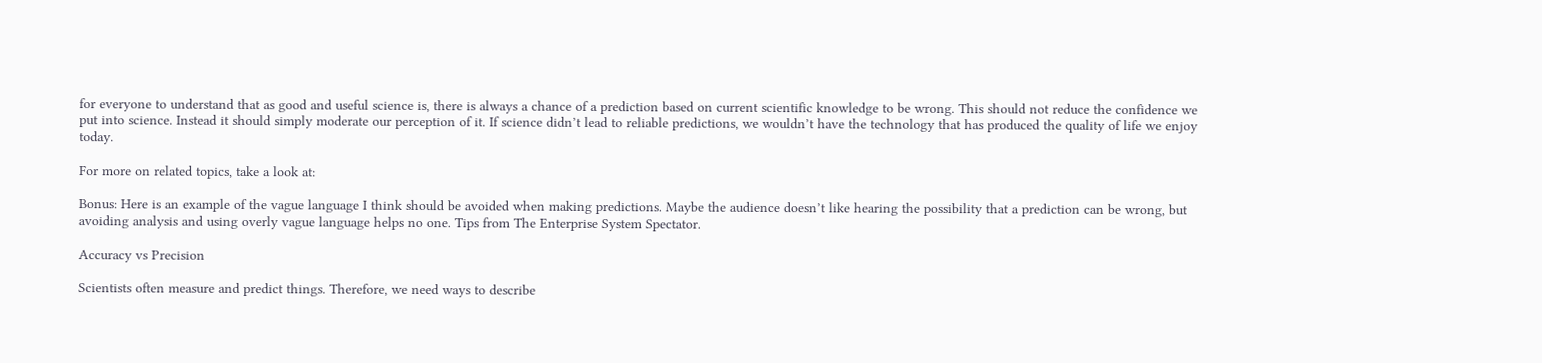for everyone to understand that as good and useful science is, there is always a chance of a prediction based on current scientific knowledge to be wrong. This should not reduce the confidence we put into science. Instead it should simply moderate our perception of it. If science didn’t lead to reliable predictions, we wouldn’t have the technology that has produced the quality of life we enjoy today.

For more on related topics, take a look at:

Bonus: Here is an example of the vague language I think should be avoided when making predictions. Maybe the audience doesn’t like hearing the possibility that a prediction can be wrong, but avoiding analysis and using overly vague language helps no one. Tips from The Enterprise System Spectator.

Accuracy vs Precision

Scientists often measure and predict things. Therefore, we need ways to describe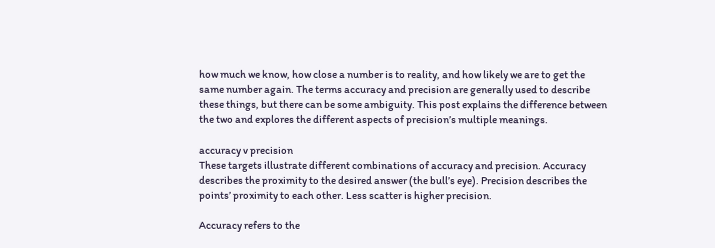how much we know, how close a number is to reality, and how likely we are to get the same number again. The terms accuracy and precision are generally used to describe these things, but there can be some ambiguity. This post explains the difference between the two and explores the different aspects of precision’s multiple meanings.

accuracy v precision
These targets illustrate different combinations of accuracy and precision. Accuracy describes the proximity to the desired answer (the bull’s eye). Precision describes the points’ proximity to each other. Less scatter is higher precision.

Accuracy refers to the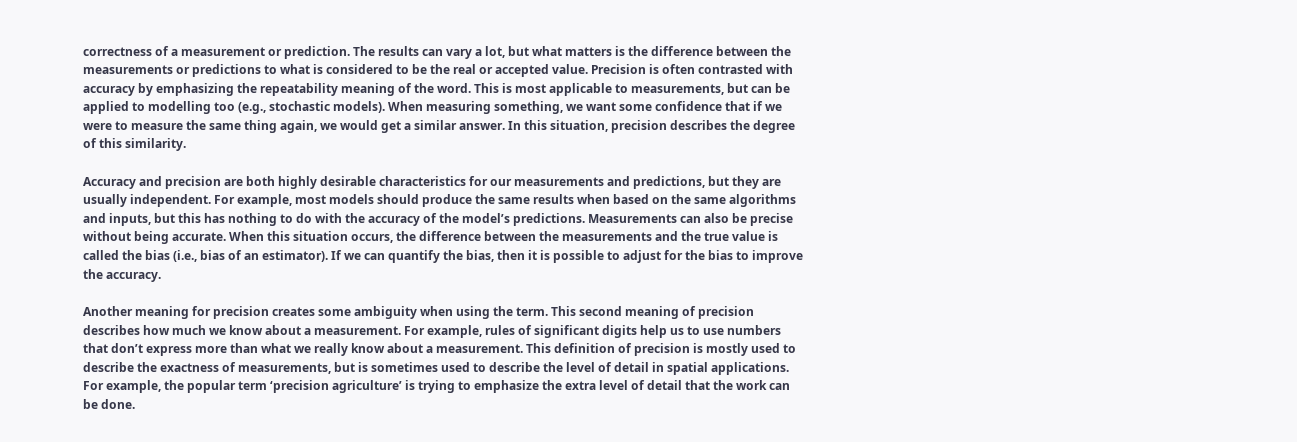correctness of a measurement or prediction. The results can vary a lot, but what matters is the difference between the measurements or predictions to what is considered to be the real or accepted value. Precision is often contrasted with accuracy by emphasizing the repeatability meaning of the word. This is most applicable to measurements, but can be applied to modelling too (e.g., stochastic models). When measuring something, we want some confidence that if we were to measure the same thing again, we would get a similar answer. In this situation, precision describes the degree of this similarity.

Accuracy and precision are both highly desirable characteristics for our measurements and predictions, but they are usually independent. For example, most models should produce the same results when based on the same algorithms and inputs, but this has nothing to do with the accuracy of the model’s predictions. Measurements can also be precise without being accurate. When this situation occurs, the difference between the measurements and the true value is called the bias (i.e., bias of an estimator). If we can quantify the bias, then it is possible to adjust for the bias to improve the accuracy.

Another meaning for precision creates some ambiguity when using the term. This second meaning of precision describes how much we know about a measurement. For example, rules of significant digits help us to use numbers that don’t express more than what we really know about a measurement. This definition of precision is mostly used to describe the exactness of measurements, but is sometimes used to describe the level of detail in spatial applications. For example, the popular term ‘precision agriculture’ is trying to emphasize the extra level of detail that the work can be done.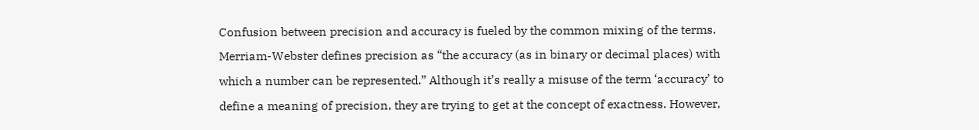Confusion between precision and accuracy is fueled by the common mixing of the terms. Merriam-Webster defines precision as “the accuracy (as in binary or decimal places) with which a number can be represented.” Although it’s really a misuse of the term ‘accuracy’ to define a meaning of precision, they are trying to get at the concept of exactness. However,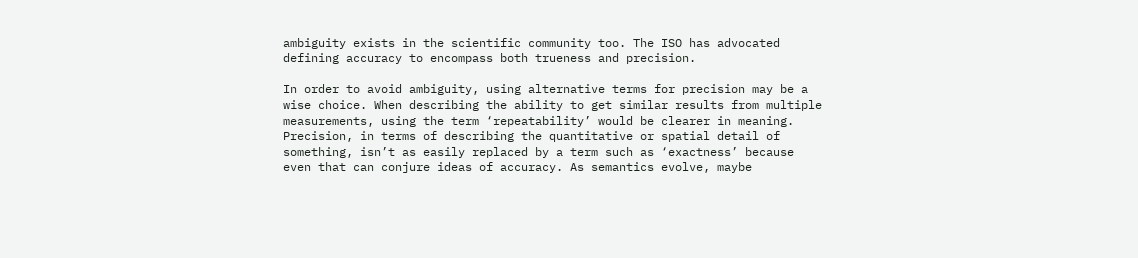ambiguity exists in the scientific community too. The ISO has advocated defining accuracy to encompass both trueness and precision.

In order to avoid ambiguity, using alternative terms for precision may be a wise choice. When describing the ability to get similar results from multiple measurements, using the term ‘repeatability’ would be clearer in meaning. Precision, in terms of describing the quantitative or spatial detail of something, isn’t as easily replaced by a term such as ‘exactness’ because even that can conjure ideas of accuracy. As semantics evolve, maybe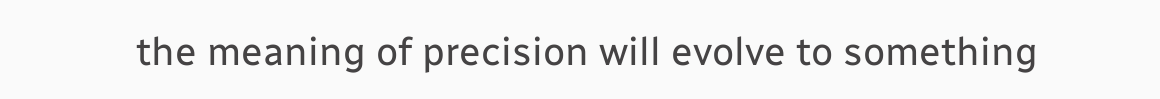the meaning of precision will evolve to something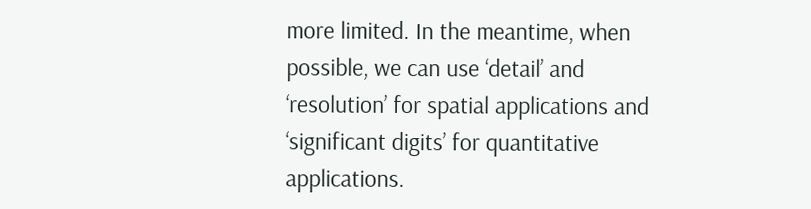more limited. In the meantime, when possible, we can use ‘detail’ and ‘resolution’ for spatial applications and ‘significant digits’ for quantitative applications.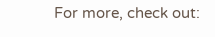For more, check out: